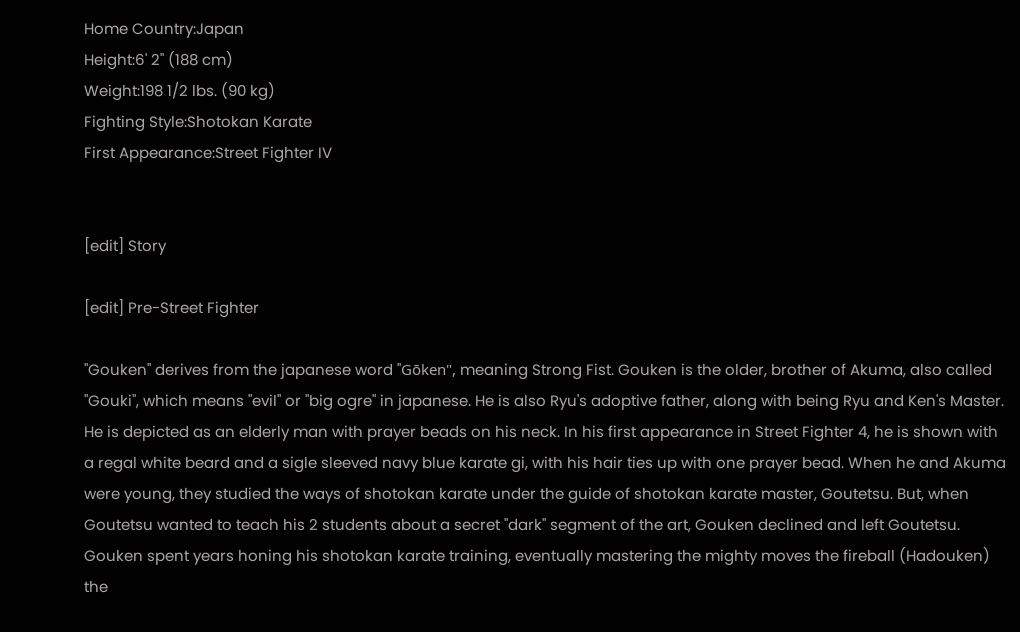Home Country:Japan
Height:6' 2" (188 cm)
Weight:198 1/2 lbs. (90 kg)
Fighting Style:Shotokan Karate
First Appearance:Street Fighter IV


[edit] Story

[edit] Pre-Street Fighter

"Gouken" derives from the japanese word "Gōken", meaning Strong Fist. Gouken is the older, brother of Akuma, also called "Gouki", which means "evil" or "big ogre" in japanese. He is also Ryu's adoptive father, along with being Ryu and Ken's Master. He is depicted as an elderly man with prayer beads on his neck. In his first appearance in Street Fighter 4, he is shown with a regal white beard and a sigle sleeved navy blue karate gi, with his hair ties up with one prayer bead. When he and Akuma were young, they studied the ways of shotokan karate under the guide of shotokan karate master, Goutetsu. But, when Goutetsu wanted to teach his 2 students about a secret "dark" segment of the art, Gouken declined and left Goutetsu. Gouken spent years honing his shotokan karate training, eventually mastering the mighty moves the fireball (Hadouken) the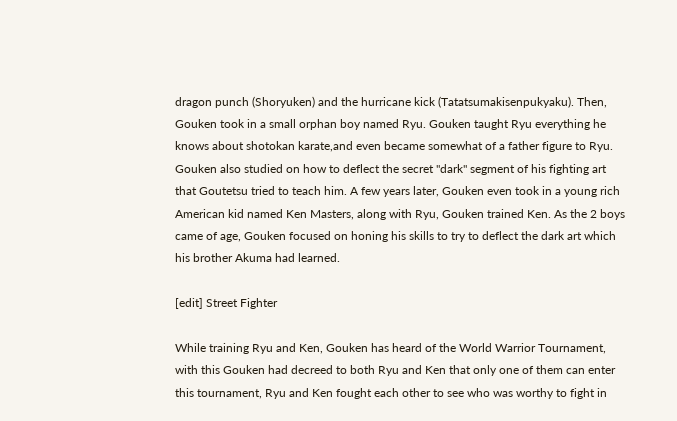dragon punch (Shoryuken) and the hurricane kick (Tatatsumakisenpukyaku). Then, Gouken took in a small orphan boy named Ryu. Gouken taught Ryu everything he knows about shotokan karate,and even became somewhat of a father figure to Ryu. Gouken also studied on how to deflect the secret "dark" segment of his fighting art that Goutetsu tried to teach him. A few years later, Gouken even took in a young rich American kid named Ken Masters, along with Ryu, Gouken trained Ken. As the 2 boys came of age, Gouken focused on honing his skills to try to deflect the dark art which his brother Akuma had learned.

[edit] Street Fighter

While training Ryu and Ken, Gouken has heard of the World Warrior Tournament, with this Gouken had decreed to both Ryu and Ken that only one of them can enter this tournament, Ryu and Ken fought each other to see who was worthy to fight in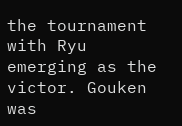the tournament with Ryu emerging as the victor. Gouken was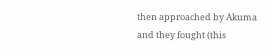then approached by Akuma and they fought (this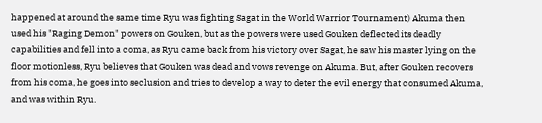happened at around the same time Ryu was fighting Sagat in the World Warrior Tournament) Akuma then used his "Raging Demon" powers on Gouken, but as the powers were used Gouken deflected its deadly capabilities and fell into a coma, as Ryu came back from his victory over Sagat, he saw his master lying on the floor motionless, Ryu believes that Gouken was dead and vows revenge on Akuma. But, after Gouken recovers from his coma, he goes into seclusion and tries to develop a way to deter the evil energy that consumed Akuma, and was within Ryu.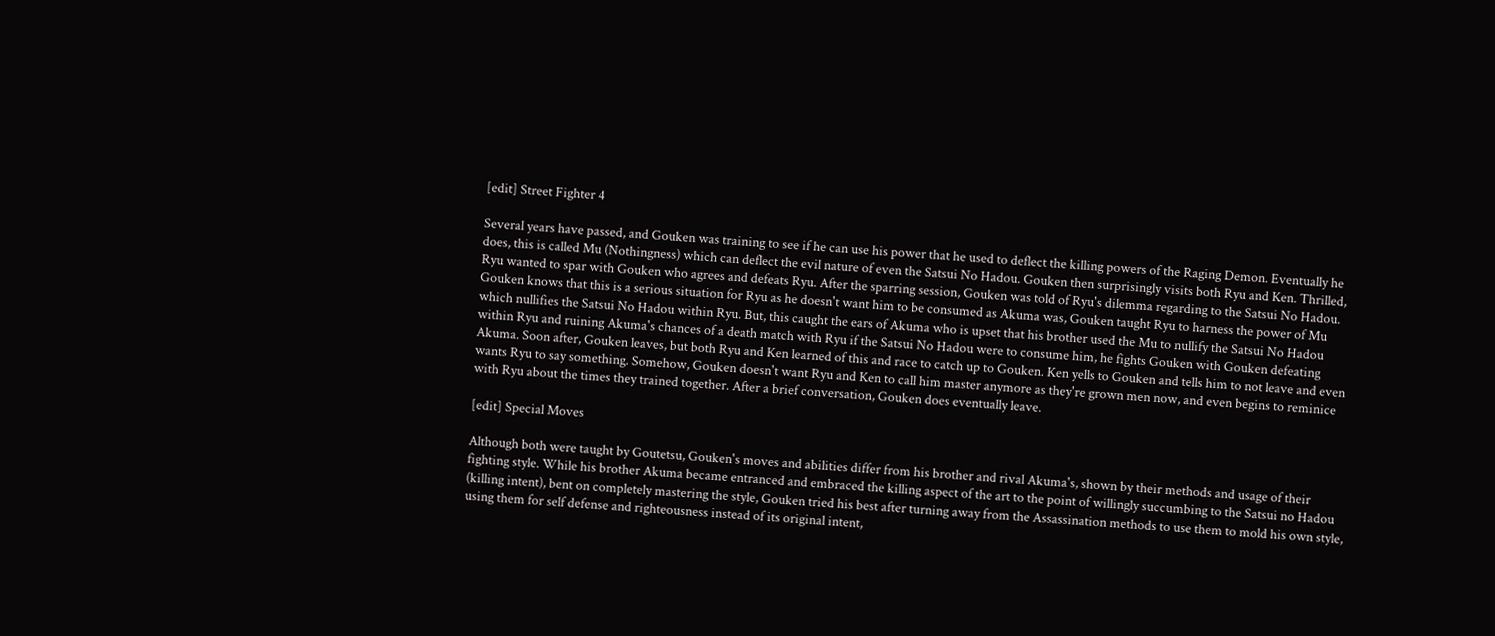[edit] Street Fighter 4

Several years have passed, and Gouken was training to see if he can use his power that he used to deflect the killing powers of the Raging Demon. Eventually he does, this is called Mu (Nothingness) which can deflect the evil nature of even the Satsui No Hadou. Gouken then surprisingly visits both Ryu and Ken. Thrilled, Ryu wanted to spar with Gouken who agrees and defeats Ryu. After the sparring session, Gouken was told of Ryu's dilemma regarding to the Satsui No Hadou. Gouken knows that this is a serious situation for Ryu as he doesn't want him to be consumed as Akuma was, Gouken taught Ryu to harness the power of Mu which nullifies the Satsui No Hadou within Ryu. But, this caught the ears of Akuma who is upset that his brother used the Mu to nullify the Satsui No Hadou within Ryu and ruining Akuma's chances of a death match with Ryu if the Satsui No Hadou were to consume him, he fights Gouken with Gouken defeating Akuma. Soon after, Gouken leaves, but both Ryu and Ken learned of this and race to catch up to Gouken. Ken yells to Gouken and tells him to not leave and even wants Ryu to say something. Somehow, Gouken doesn't want Ryu and Ken to call him master anymore as they're grown men now, and even begins to reminice with Ryu about the times they trained together. After a brief conversation, Gouken does eventually leave.

[edit] Special Moves

Although both were taught by Goutetsu, Gouken's moves and abilities differ from his brother and rival Akuma's, shown by their methods and usage of their fighting style. While his brother Akuma became entranced and embraced the killing aspect of the art to the point of willingly succumbing to the Satsui no Hadou (killing intent), bent on completely mastering the style, Gouken tried his best after turning away from the Assassination methods to use them to mold his own style, using them for self defense and righteousness instead of its original intent,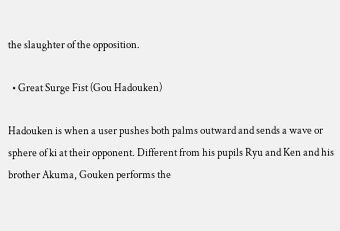the slaughter of the opposition.

  • Great Surge Fist (Gou Hadouken)

Hadouken is when a user pushes both palms outward and sends a wave or sphere of ki at their opponent. Different from his pupils Ryu and Ken and his brother Akuma, Gouken performs the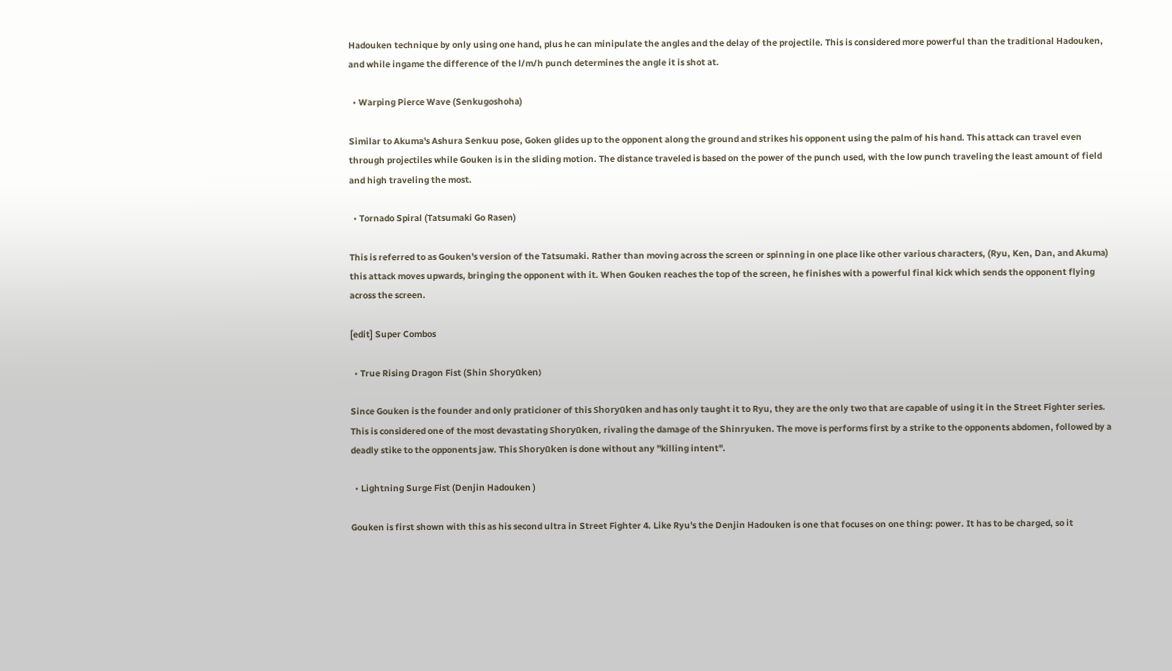Hadouken technique by only using one hand, plus he can minipulate the angles and the delay of the projectile. This is considered more powerful than the traditional Hadouken, and while ingame the difference of the l/m/h punch determines the angle it is shot at.

  • Warping Pierce Wave (Senkugoshoha)

Similar to Akuma's Ashura Senkuu pose, Goken glides up to the opponent along the ground and strikes his opponent using the palm of his hand. This attack can travel even through projectiles while Gouken is in the sliding motion. The distance traveled is based on the power of the punch used, with the low punch traveling the least amount of field and high traveling the most.

  • Tornado Spiral (Tatsumaki Go Rasen)

This is referred to as Gouken's version of the Tatsumaki. Rather than moving across the screen or spinning in one place like other various characters, (Ryu, Ken, Dan, and Akuma) this attack moves upwards, bringing the opponent with it. When Gouken reaches the top of the screen, he finishes with a powerful final kick which sends the opponent flying across the screen.

[edit] Super Combos

  • True Rising Dragon Fist (Shin Shoryūken)

Since Gouken is the founder and only praticioner of this Shoryūken and has only taught it to Ryu, they are the only two that are capable of using it in the Street Fighter series. This is considered one of the most devastating Shoryūken, rivaling the damage of the Shinryuken. The move is performs first by a strike to the opponents abdomen, followed by a deadly stike to the opponents jaw. This Shoryūken is done without any "killing intent".

  • Lightning Surge Fist (Denjin Hadouken )

Gouken is first shown with this as his second ultra in Street Fighter 4. Like Ryu's the Denjin Hadouken is one that focuses on one thing: power. It has to be charged, so it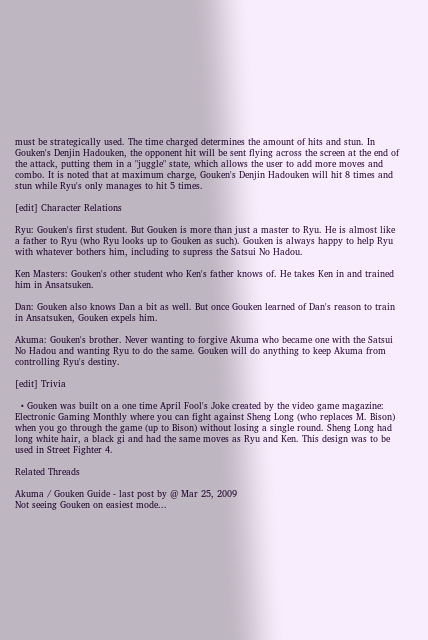must be strategically used. The time charged determines the amount of hits and stun. In Gouken's Denjin Hadouken, the opponent hit will be sent flying across the screen at the end of the attack, putting them in a "juggle" state, which allows the user to add more moves and combo. It is noted that at maximum charge, Gouken's Denjin Hadouken will hit 8 times and stun while Ryu's only manages to hit 5 times.

[edit] Character Relations

Ryu: Gouken's first student. But Gouken is more than just a master to Ryu. He is almost like a father to Ryu (who Ryu looks up to Gouken as such). Gouken is always happy to help Ryu with whatever bothers him, including to supress the Satsui No Hadou.

Ken Masters: Gouken's other student who Ken's father knows of. He takes Ken in and trained him in Ansatsuken.

Dan: Gouken also knows Dan a bit as well. But once Gouken learned of Dan's reason to train in Ansatsuken, Gouken expels him.

Akuma: Gouken's brother. Never wanting to forgive Akuma who became one with the Satsui No Hadou and wanting Ryu to do the same. Gouken will do anything to keep Akuma from controlling Ryu's destiny.

[edit] Trivia

  • Gouken was built on a one time April Fool's Joke created by the video game magazine: Electronic Gaming Monthly where you can fight against Sheng Long (who replaces M. Bison) when you go through the game (up to Bison) without losing a single round. Sheng Long had long white hair, a black gi and had the same moves as Ryu and Ken. This design was to be used in Street Fighter 4.

Related Threads

Akuma / Gouken Guide - last post by @ Mar 25, 2009
Not seeing Gouken on easiest mode...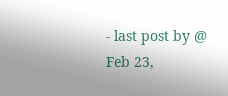- last post by @ Feb 23,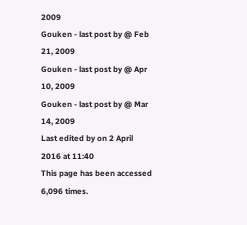2009
Gouken - last post by @ Feb 21, 2009
Gouken - last post by @ Apr 10, 2009
Gouken - last post by @ Mar 14, 2009
Last edited by on 2 April 2016 at 11:40
This page has been accessed 6,096 times.